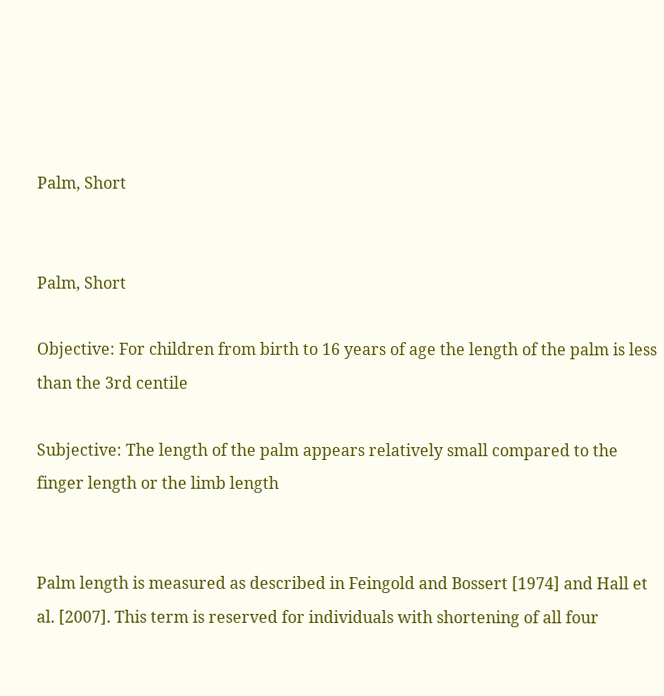Palm, Short


Palm, Short

Objective: For children from birth to 16 years of age the length of the palm is less than the 3rd centile

Subjective: The length of the palm appears relatively small compared to the finger length or the limb length


Palm length is measured as described in Feingold and Bossert [1974] and Hall et al. [2007]. This term is reserved for individuals with shortening of all four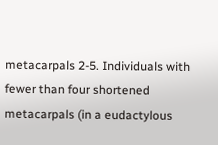metacarpals 2-5. Individuals with fewer than four shortened metacarpals (in a eudactylous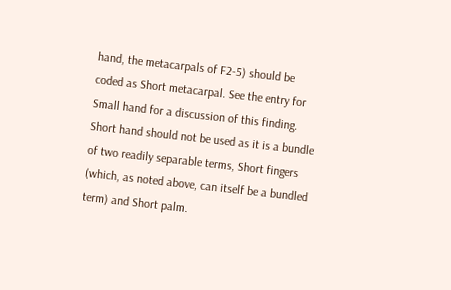hand, the metacarpals of F2-5) should be coded as Short metacarpal. See the entry for Small hand for a discussion of this finding. Short hand should not be used as it is a bundle of two readily separable terms, Short fingers (which, as noted above, can itself be a bundled term) and Short palm.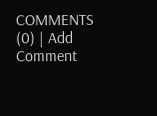COMMENTS (0) | Add Comment